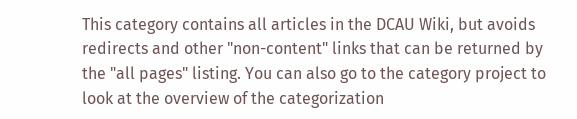This category contains all articles in the DCAU Wiki, but avoids redirects and other "non-content" links that can be returned by the "all pages" listing. You can also go to the category project to look at the overview of the categorization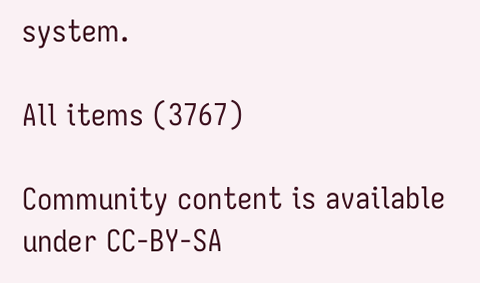system.

All items (3767)

Community content is available under CC-BY-SA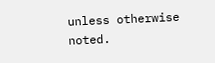unless otherwise noted.